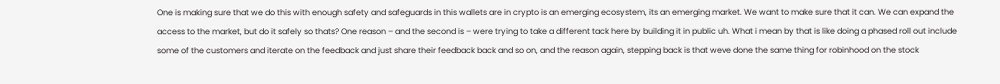One is making sure that we do this with enough safety and safeguards in this wallets are in crypto is an emerging ecosystem, its an emerging market. We want to make sure that it can. We can expand the access to the market, but do it safely so thats? One reason – and the second is – were trying to take a different tack here by building it in public uh. What i mean by that is like doing a phased roll out include some of the customers and iterate on the feedback and just share their feedback back and so on, and the reason again, stepping back is that weve done the same thing for robinhood on the stock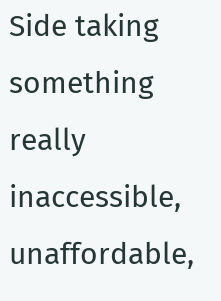Side taking something really inaccessible, unaffordable,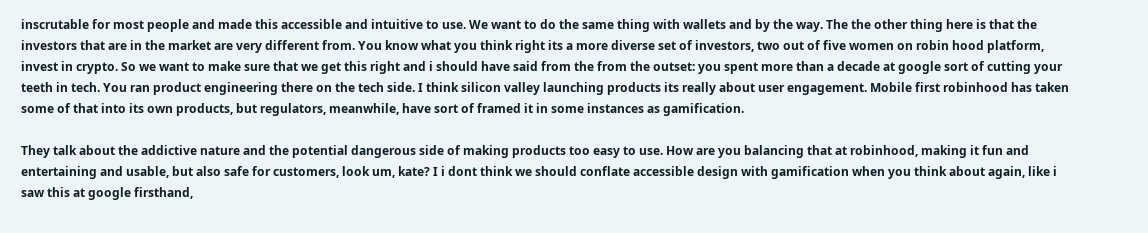inscrutable for most people and made this accessible and intuitive to use. We want to do the same thing with wallets and by the way. The the other thing here is that the investors that are in the market are very different from. You know what you think right its a more diverse set of investors, two out of five women on robin hood platform, invest in crypto. So we want to make sure that we get this right and i should have said from the from the outset: you spent more than a decade at google sort of cutting your teeth in tech. You ran product engineering there on the tech side. I think silicon valley launching products its really about user engagement. Mobile first robinhood has taken some of that into its own products, but regulators, meanwhile, have sort of framed it in some instances as gamification.

They talk about the addictive nature and the potential dangerous side of making products too easy to use. How are you balancing that at robinhood, making it fun and entertaining and usable, but also safe for customers, look um, kate? I i dont think we should conflate accessible design with gamification when you think about again, like i saw this at google firsthand,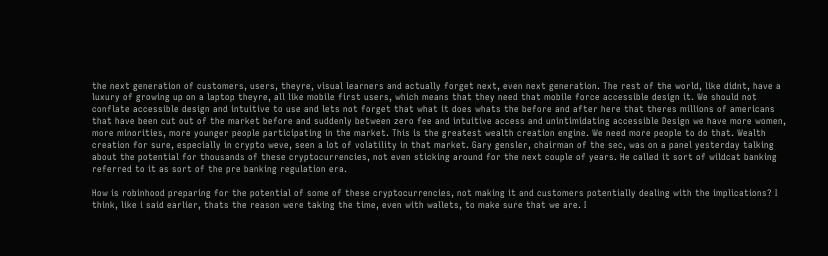the next generation of customers, users, theyre, visual learners and actually forget next, even next generation. The rest of the world, like didnt, have a luxury of growing up on a laptop theyre, all like mobile first users, which means that they need that mobile force accessible design it. We should not conflate accessible design and intuitive to use and lets not forget that what it does whats the before and after here that theres millions of americans that have been cut out of the market before and suddenly between zero fee and intuitive access and unintimidating accessible Design we have more women, more minorities, more younger people participating in the market. This is the greatest wealth creation engine. We need more people to do that. Wealth creation for sure, especially in crypto weve, seen a lot of volatility in that market. Gary gensler, chairman of the sec, was on a panel yesterday talking about the potential for thousands of these cryptocurrencies, not even sticking around for the next couple of years. He called it sort of wildcat banking referred to it as sort of the pre banking regulation era.

How is robinhood preparing for the potential of some of these cryptocurrencies, not making it and customers potentially dealing with the implications? I think, like i said earlier, thats the reason were taking the time, even with wallets, to make sure that we are. I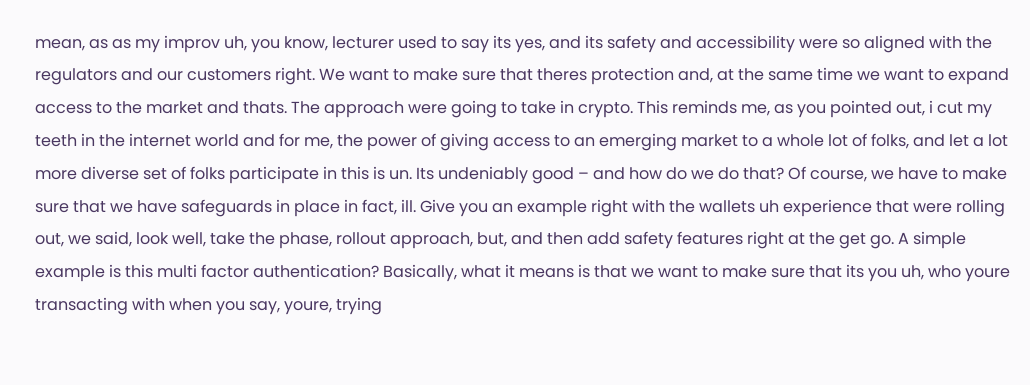mean, as as my improv uh, you know, lecturer used to say its yes, and its safety and accessibility were so aligned with the regulators and our customers right. We want to make sure that theres protection and, at the same time we want to expand access to the market and thats. The approach were going to take in crypto. This reminds me, as you pointed out, i cut my teeth in the internet world and for me, the power of giving access to an emerging market to a whole lot of folks, and let a lot more diverse set of folks participate in this is un. Its undeniably good – and how do we do that? Of course, we have to make sure that we have safeguards in place in fact, ill. Give you an example right with the wallets uh experience that were rolling out, we said, look well, take the phase, rollout approach, but, and then add safety features right at the get go. A simple example is this multi factor authentication? Basically, what it means is that we want to make sure that its you uh, who youre transacting with when you say, youre, trying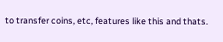to transfer coins, etc, features like this and thats.